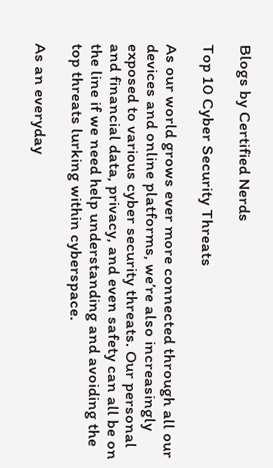Blogs by Certified Nerds

Top 10 Cyber Security Threats

As our world grows ever more connected through all our devices and online platforms, we’re also increasingly exposed to various cyber security threats. Our personal and financial data, privacy, and even safety can all be on the line if we need help understanding and avoiding the top threats lurking within cyberspace.

As an everyday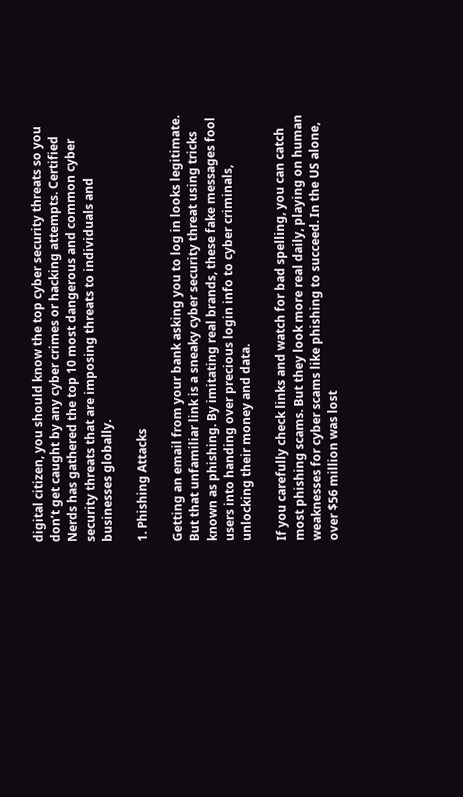digital citizen, you should know the top cyber security threats so you don’t get caught by any cyber crimes or hacking attempts. Certified Nerds has gathered the top 10 most dangerous and common cyber security threats that are imposing threats to individuals and businesses globally.

1. Phishing Attacks

Getting an email from your bank asking you to log in looks legitimate. But that unfamiliar link is a sneaky cyber security threat using tricks known as phishing. By imitating real brands, these fake messages fool users into handing over precious login info to cyber criminals, unlocking their money and data.

If you carefully check links and watch for bad spelling, you can catch most phishing scams. But they look more real daily, playing on human weaknesses for cyber scams like phishing to succeed. In the US alone, over $56 million was lost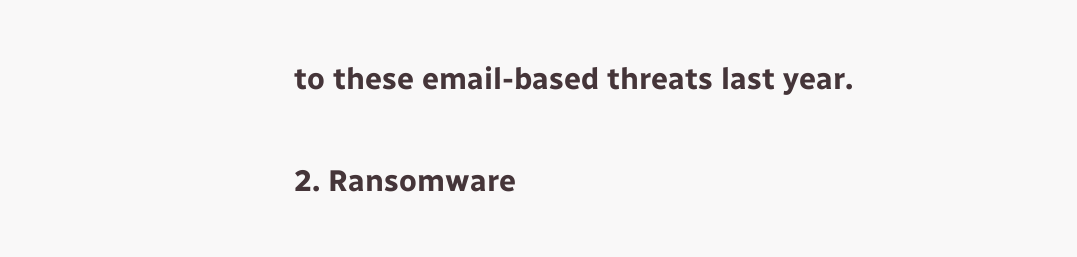to these email-based threats last year.

2. Ransomware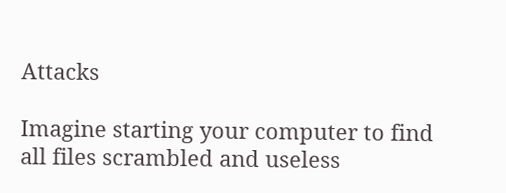Attacks

Imagine starting your computer to find all files scrambled and useless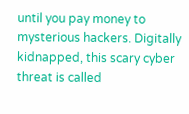until you pay money to mysterious hackers. Digitally kidnapped, this scary cyber threat is called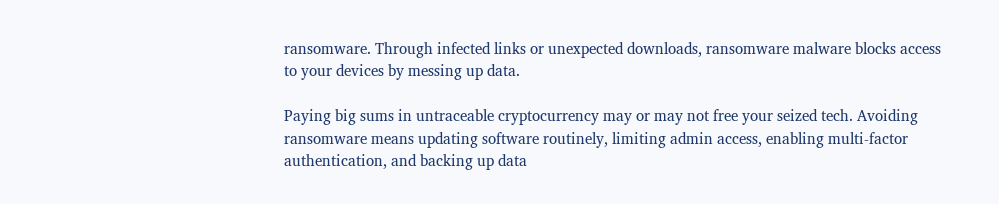ransomware. Through infected links or unexpected downloads, ransomware malware blocks access to your devices by messing up data.

Paying big sums in untraceable cryptocurrency may or may not free your seized tech. Avoiding ransomware means updating software routinely, limiting admin access, enabling multi-factor authentication, and backing up data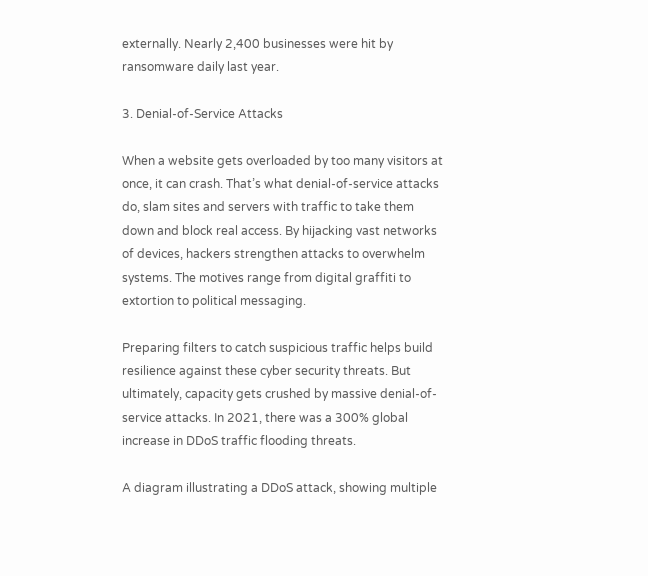externally. Nearly 2,400 businesses were hit by ransomware daily last year.

3. Denial-of-Service Attacks

When a website gets overloaded by too many visitors at once, it can crash. That’s what denial-of-service attacks do, slam sites and servers with traffic to take them down and block real access. By hijacking vast networks of devices, hackers strengthen attacks to overwhelm systems. The motives range from digital graffiti to extortion to political messaging.

Preparing filters to catch suspicious traffic helps build resilience against these cyber security threats. But ultimately, capacity gets crushed by massive denial-of-service attacks. In 2021, there was a 300% global increase in DDoS traffic flooding threats.

A diagram illustrating a DDoS attack, showing multiple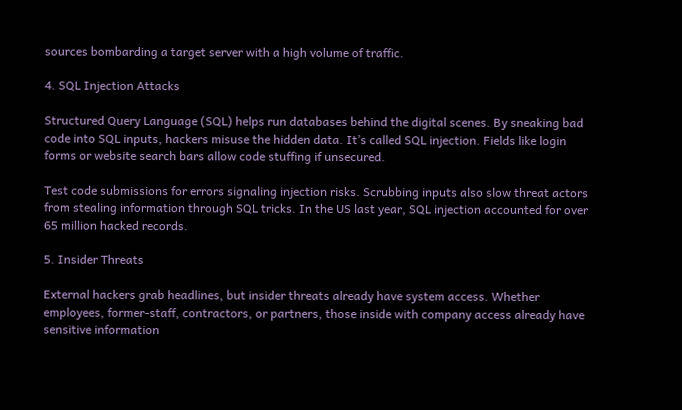sources bombarding a target server with a high volume of traffic.

4. SQL Injection Attacks

Structured Query Language (SQL) helps run databases behind the digital scenes. By sneaking bad code into SQL inputs, hackers misuse the hidden data. It’s called SQL injection. Fields like login forms or website search bars allow code stuffing if unsecured.

Test code submissions for errors signaling injection risks. Scrubbing inputs also slow threat actors from stealing information through SQL tricks. In the US last year, SQL injection accounted for over 65 million hacked records.

5. Insider Threats

External hackers grab headlines, but insider threats already have system access. Whether employees, former-staff, contractors, or partners, those inside with company access already have sensitive information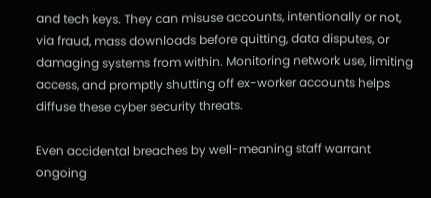and tech keys. They can misuse accounts, intentionally or not, via fraud, mass downloads before quitting, data disputes, or damaging systems from within. Monitoring network use, limiting access, and promptly shutting off ex-worker accounts helps diffuse these cyber security threats.

Even accidental breaches by well-meaning staff warrant ongoing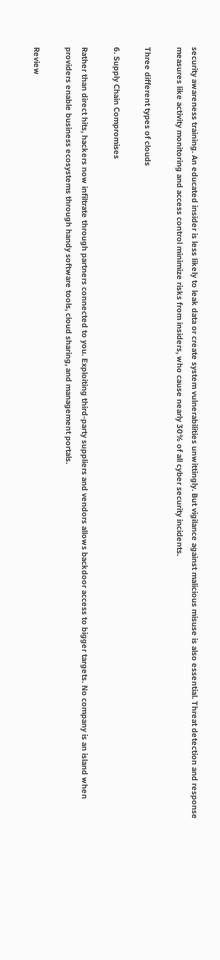security awareness training. An educated insider is less likely to leak data or create system vulnerabilities unwittingly. But vigilance against malicious misuse is also essential. Threat detection and response measures like activity monitoring and access control minimize risks from insiders, who cause nearly 30% of all cyber security incidents.

Three different types of clouds

6. Supply Chain Compromises

Rather than direct hits, hackers now infiltrate through partners connected to you. Exploiting third-party suppliers and vendors allows backdoor access to bigger targets. No company is an island when providers enable business ecosystems through handy software tools, cloud sharing, and management portals.

Review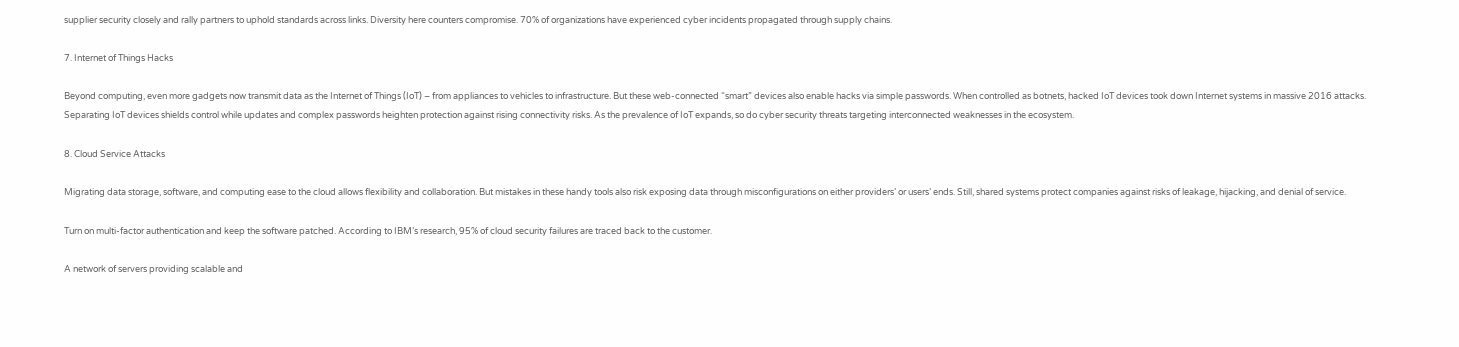supplier security closely and rally partners to uphold standards across links. Diversity here counters compromise. 70% of organizations have experienced cyber incidents propagated through supply chains.

7. Internet of Things Hacks

Beyond computing, even more gadgets now transmit data as the Internet of Things (IoT) – from appliances to vehicles to infrastructure. But these web-connected “smart” devices also enable hacks via simple passwords. When controlled as botnets, hacked IoT devices took down Internet systems in massive 2016 attacks. Separating IoT devices shields control while updates and complex passwords heighten protection against rising connectivity risks. As the prevalence of IoT expands, so do cyber security threats targeting interconnected weaknesses in the ecosystem.

8. Cloud Service Attacks

Migrating data storage, software, and computing ease to the cloud allows flexibility and collaboration. But mistakes in these handy tools also risk exposing data through misconfigurations on either providers’ or users’ ends. Still, shared systems protect companies against risks of leakage, hijacking, and denial of service.

Turn on multi-factor authentication and keep the software patched. According to IBM’s research, 95% of cloud security failures are traced back to the customer.

A network of servers providing scalable and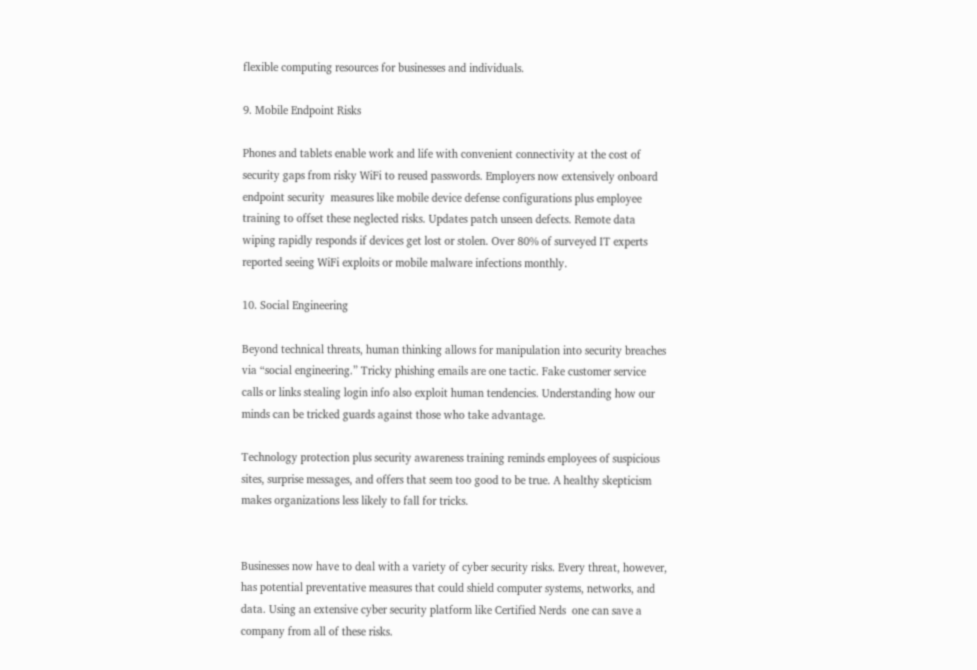flexible computing resources for businesses and individuals.

9. Mobile Endpoint Risks

Phones and tablets enable work and life with convenient connectivity at the cost of security gaps from risky WiFi to reused passwords. Employers now extensively onboard endpoint security  measures like mobile device defense configurations plus employee training to offset these neglected risks. Updates patch unseen defects. Remote data wiping rapidly responds if devices get lost or stolen. Over 80% of surveyed IT experts reported seeing WiFi exploits or mobile malware infections monthly.

10. Social Engineering

Beyond technical threats, human thinking allows for manipulation into security breaches via “social engineering.” Tricky phishing emails are one tactic. Fake customer service calls or links stealing login info also exploit human tendencies. Understanding how our minds can be tricked guards against those who take advantage.

Technology protection plus security awareness training reminds employees of suspicious sites, surprise messages, and offers that seem too good to be true. A healthy skepticism makes organizations less likely to fall for tricks.


Businesses now have to deal with a variety of cyber security risks. Every threat, however, has potential preventative measures that could shield computer systems, networks, and data. Using an extensive cyber security platform like Certified Nerds  one can save a company from all of these risks.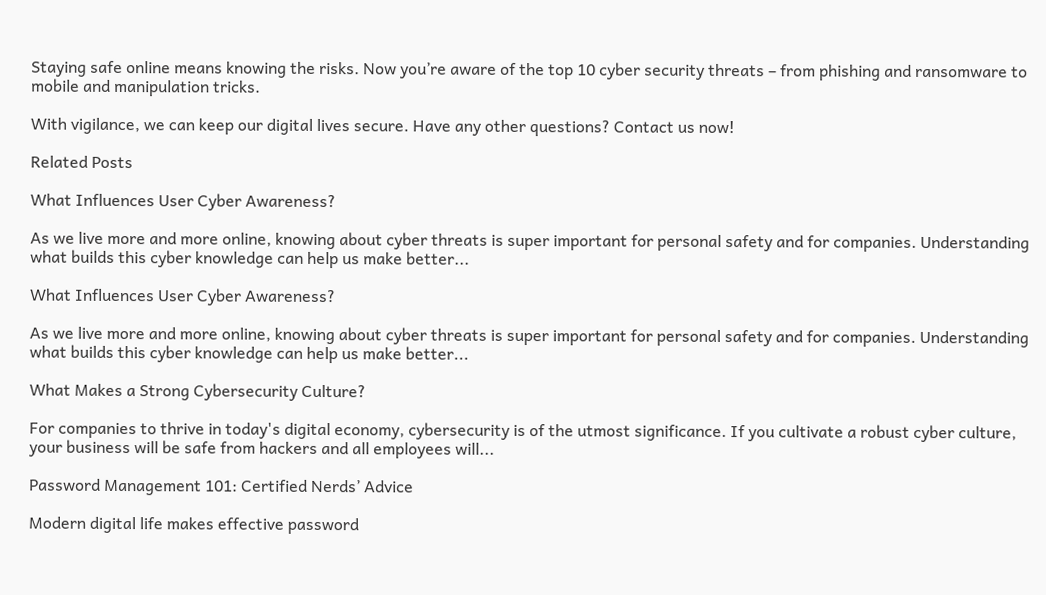Staying safe online means knowing the risks. Now you’re aware of the top 10 cyber security threats – from phishing and ransomware to mobile and manipulation tricks.

With vigilance, we can keep our digital lives secure. Have any other questions? Contact us now!

Related Posts

What Influences User Cyber Awareness?

As we live more and more online, knowing about cyber threats is super important for personal safety and for companies. Understanding what builds this cyber knowledge can help us make better...

What Influences User Cyber Awareness?

As we live more and more online, knowing about cyber threats is super important for personal safety and for companies. Understanding what builds this cyber knowledge can help us make better...

What Makes a Strong Cybersecurity Culture?

For companies to thrive in today's digital economy, cybersecurity is of the utmost significance. If you cultivate a robust cyber culture, your business will be safe from hackers and all employees will...

Password Management 101: Certified Nerds’ Advice

Modern digital life makes effective password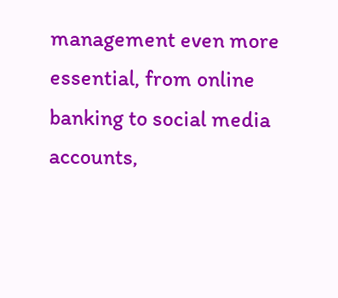management even more essential, from online banking to social media accounts,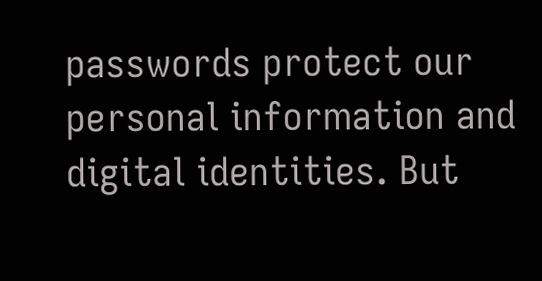passwords protect our personal information and digital identities. But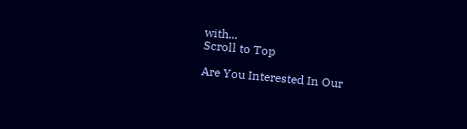with...
Scroll to Top

Are You Interested In Our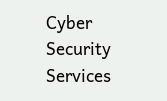Cyber Security Services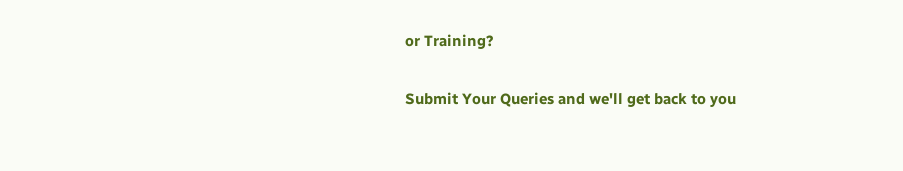or Training?

Submit Your Queries and we'll get back to you